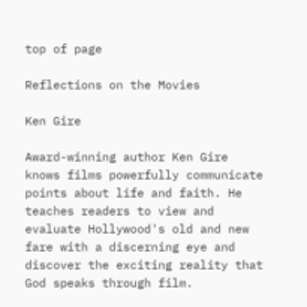top of page

Reflections on the Movies

Ken Gire

Award-winning author Ken Gire knows films powerfully communicate points about life and faith. He teaches readers to view and evaluate Hollywood's old and new fare with a discerning eye and discover the exciting reality that God speaks through film.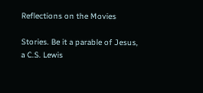Reflections on the Movies

Stories. Be it a parable of Jesus, a C.S. Lewis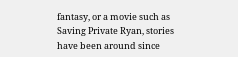fantasy, or a movie such as Saving Private Ryan, stories have been around since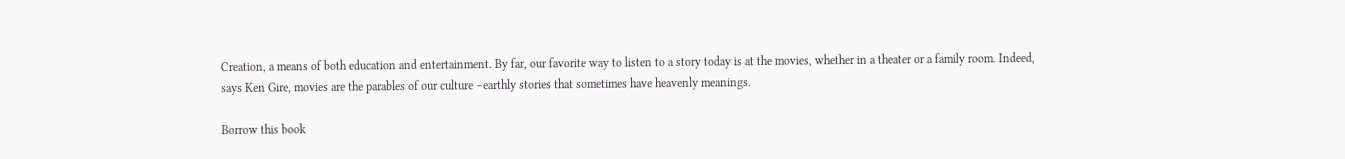Creation, a means of both education and entertainment. By far, our favorite way to listen to a story today is at the movies, whether in a theater or a family room. Indeed, says Ken Gire, movies are the parables of our culture –earthly stories that sometimes have heavenly meanings.

Borrow this book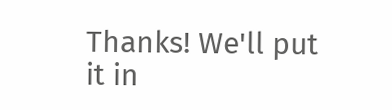Thanks! We'll put it in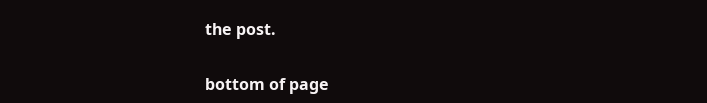the post.

bottom of page